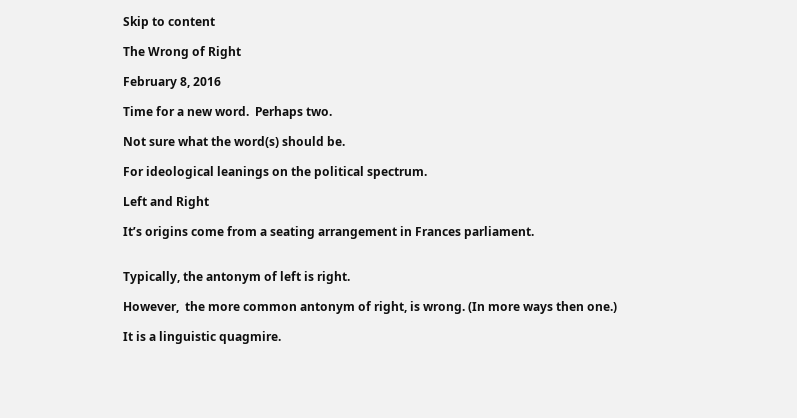Skip to content

The Wrong of Right

February 8, 2016

Time for a new word.  Perhaps two.

Not sure what the word(s) should be.

For ideological leanings on the political spectrum.

Left and Right

It’s origins come from a seating arrangement in Frances parliament.


Typically, the antonym of left is right.

However,  the more common antonym of right, is wrong. (In more ways then one.)

It is a linguistic quagmire.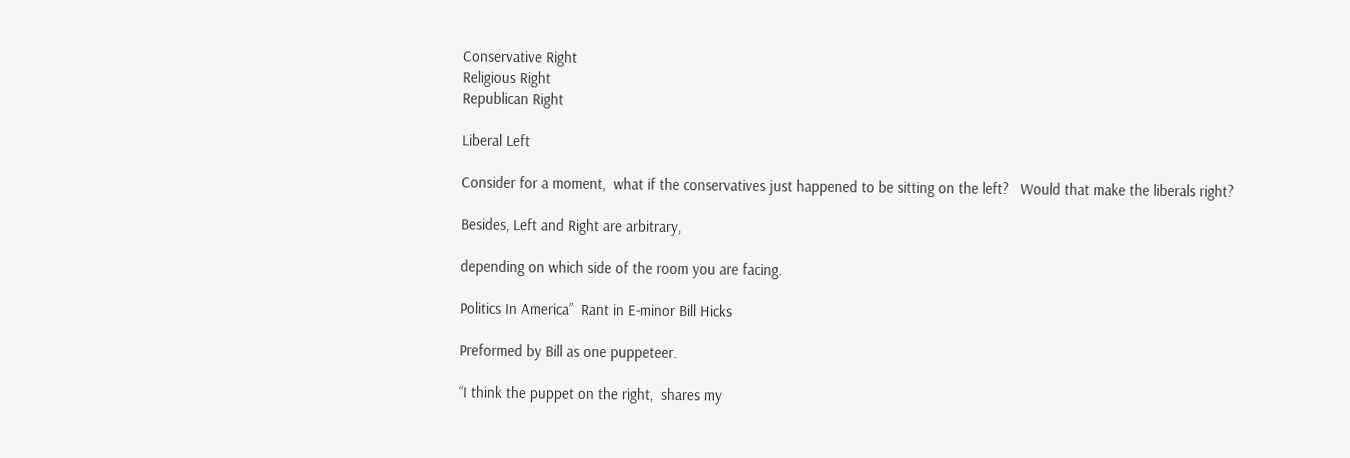Conservative Right
Religious Right
Republican Right

Liberal Left

Consider for a moment,  what if the conservatives just happened to be sitting on the left?   Would that make the liberals right?

Besides, Left and Right are arbitrary,

depending on which side of the room you are facing.

Politics In America”  Rant in E-minor Bill Hicks

Preformed by Bill as one puppeteer.

“I think the puppet on the right,  shares my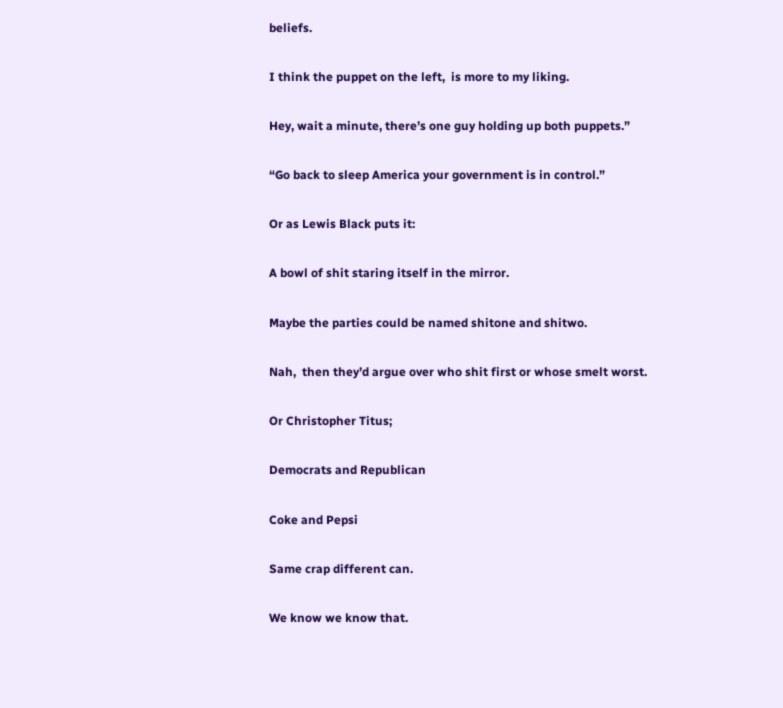beliefs.

I think the puppet on the left,  is more to my liking.

Hey, wait a minute, there’s one guy holding up both puppets.”

“Go back to sleep America your government is in control.”

Or as Lewis Black puts it:

A bowl of shit staring itself in the mirror.

Maybe the parties could be named shitone and shitwo.

Nah,  then they’d argue over who shit first or whose smelt worst.

Or Christopher Titus;

Democrats and Republican

Coke and Pepsi

Same crap different can.

We know we know that.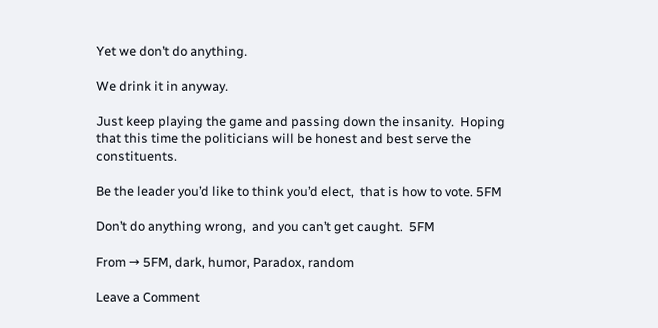Yet we don’t do anything.

We drink it in anyway.

Just keep playing the game and passing down the insanity.  Hoping that this time the politicians will be honest and best serve the constituents.

Be the leader you’d like to think you’d elect,  that is how to vote. 5FM

Don’t do anything wrong,  and you can’t get caught.  5FM

From → 5FM, dark, humor, Paradox, random

Leave a Comment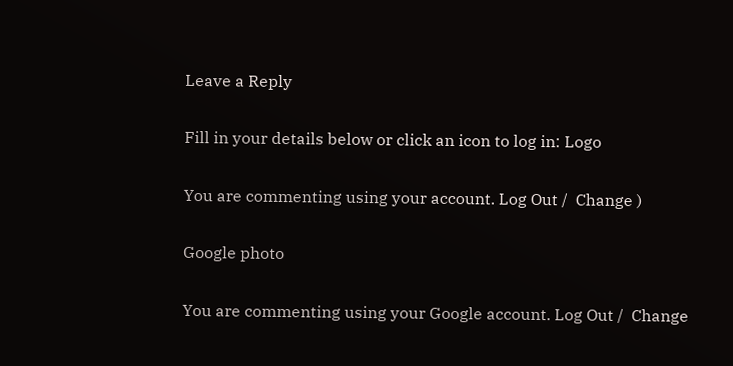Leave a Reply

Fill in your details below or click an icon to log in: Logo

You are commenting using your account. Log Out /  Change )

Google photo

You are commenting using your Google account. Log Out /  Change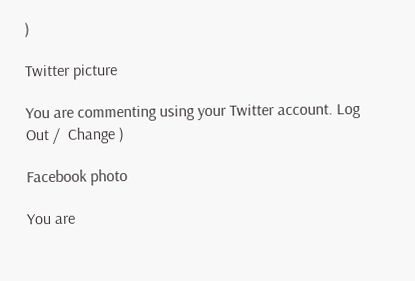)

Twitter picture

You are commenting using your Twitter account. Log Out /  Change )

Facebook photo

You are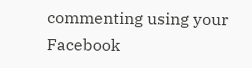commenting using your Facebook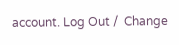account. Log Out /  Change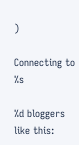)

Connecting to %s

%d bloggers like this: